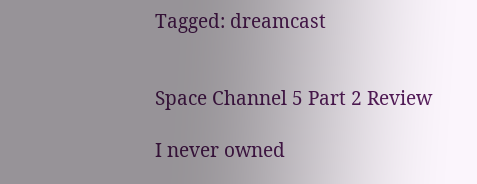Tagged: dreamcast


Space Channel 5 Part 2 Review

I never owned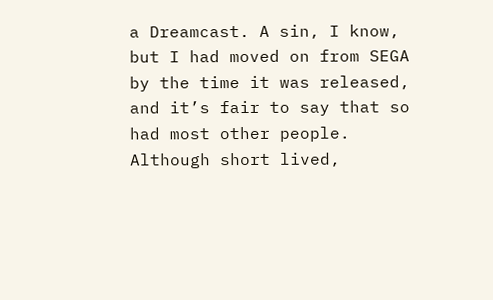a Dreamcast. A sin, I know, but I had moved on from SEGA by the time it was released, and it’s fair to say that so had most other people. Although short lived,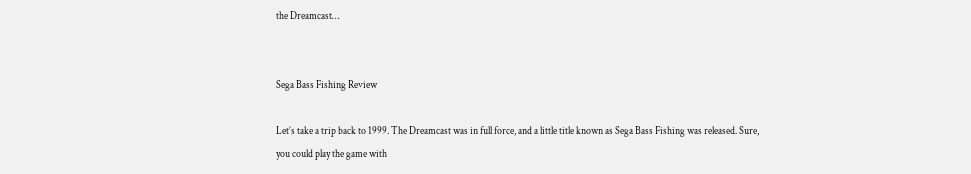the Dreamcast…


Sega Bass Fishing Review

Let’s take a trip back to 1999. The Dreamcast was in full force, and a little title known as Sega Bass Fishing was released. Sure, you could play the game with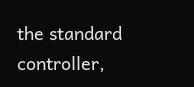the standard controller,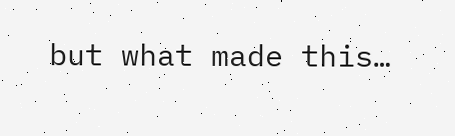but what made this…